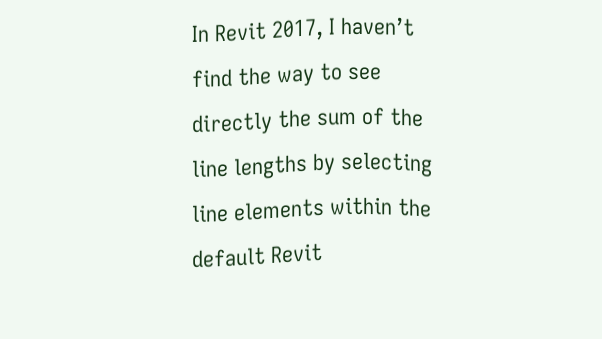In Revit 2017, I haven’t find the way to see directly the sum of the line lengths by selecting line elements within the default Revit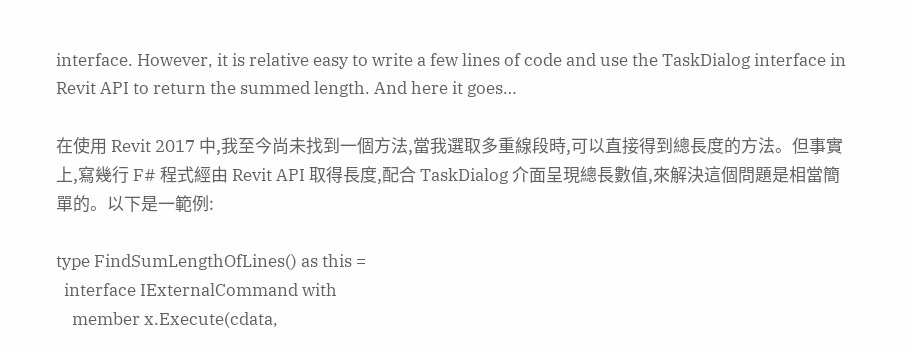interface. However, it is relative easy to write a few lines of code and use the TaskDialog interface in Revit API to return the summed length. And here it goes…

在使用 Revit 2017 中,我至今尚未找到一個方法,當我選取多重線段時,可以直接得到總長度的方法。但事實上,寫幾行 F# 程式經由 Revit API 取得長度,配合 TaskDialog 介面呈現總長數值,來解決這個問題是相當簡單的。以下是一範例:

type FindSumLengthOfLines() as this =
  interface IExternalCommand with
    member x.Execute(cdata,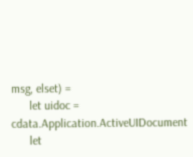msg, elset) =
      let uidoc = cdata.Application.ActiveUIDocument
      let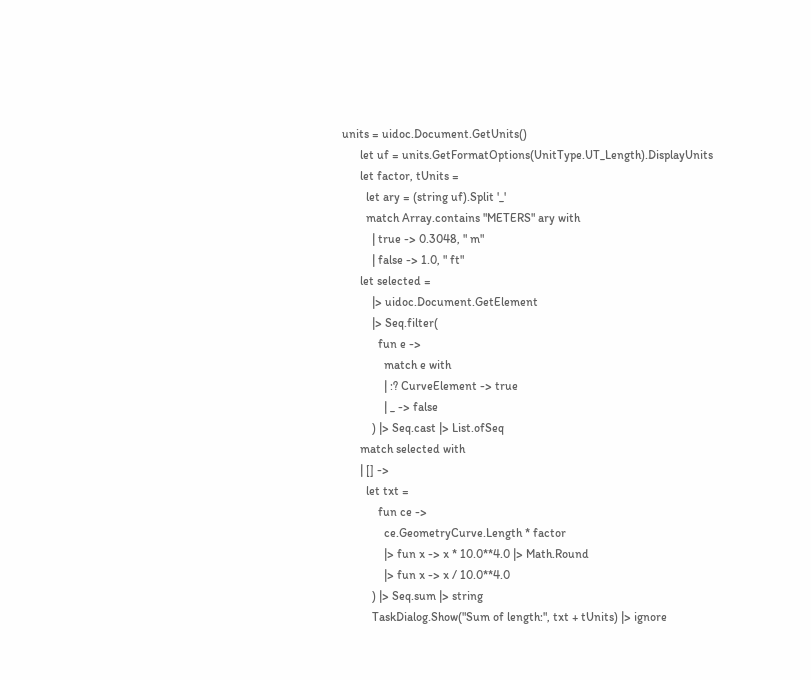units = uidoc.Document.GetUnits()
      let uf = units.GetFormatOptions(UnitType.UT_Length).DisplayUnits
      let factor, tUnits =
        let ary = (string uf).Split '_'
        match Array.contains "METERS" ary with
          | true -> 0.3048, " m"
          | false -> 1.0, " ft"
      let selected =
          |> uidoc.Document.GetElement
          |> Seq.filter(
            fun e ->
              match e with
              | :? CurveElement -> true
              | _ -> false
          ) |> Seq.cast |> List.ofSeq
      match selected with
      | [] ->
        let txt =
            fun ce ->
              ce.GeometryCurve.Length * factor
              |> fun x -> x * 10.0**4.0 |> Math.Round
              |> fun x -> x / 10.0**4.0
          ) |> Seq.sum |> string
          TaskDialog.Show("Sum of length:", txt + tUnits) |> ignore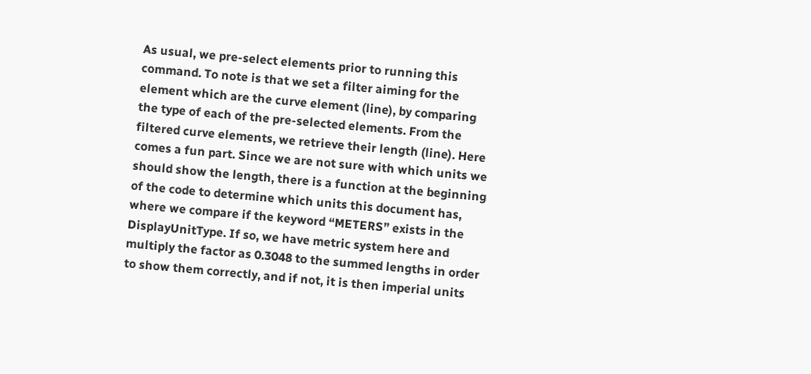As usual, we pre-select elements prior to running this command. To note is that we set a filter aiming for the element which are the curve element (line), by comparing the type of each of the pre-selected elements. From the filtered curve elements, we retrieve their length (line). Here comes a fun part. Since we are not sure with which units we should show the length, there is a function at the beginning of the code to determine which units this document has, where we compare if the keyword “METERS” exists in the DisplayUnitType. If so, we have metric system here and multiply the factor as 0.3048 to the summed lengths in order to show them correctly, and if not, it is then imperial units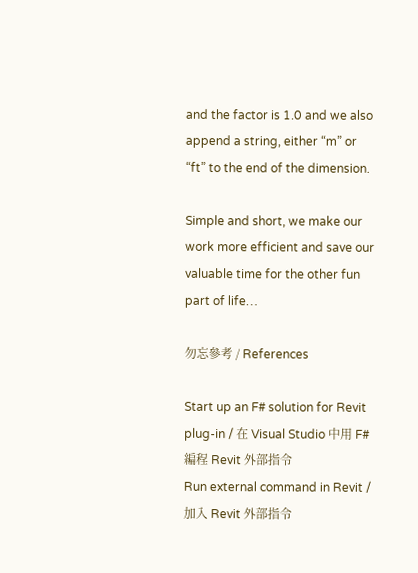and the factor is 1.0 and we also append a string, either “m” or “ft” to the end of the dimension.

Simple and short, we make our work more efficient and save our valuable time for the other fun part of life…

勿忘參考 / References

Start up an F# solution for Revit plug-in / 在 Visual Studio 中用 F# 編程 Revit 外部指令
Run external command in Revit / 加入 Revit 外部指令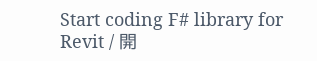Start coding F# library for Revit / 開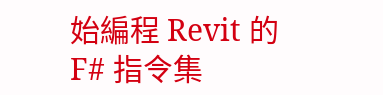始編程 Revit 的 F# 指令集